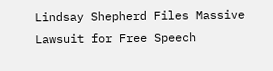Lindsay Shepherd Files Massive Lawsuit for Free Speech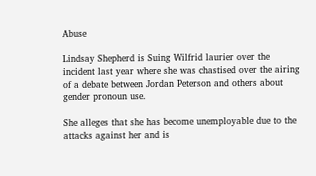Abuse

Lindsay Shepherd is Suing Wilfrid laurier over the incident last year where she was chastised over the airing of a debate between Jordan Peterson and others about gender pronoun use.

She alleges that she has become unemployable due to the attacks against her and is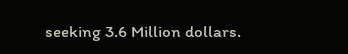seeking 3.6 Million dollars.